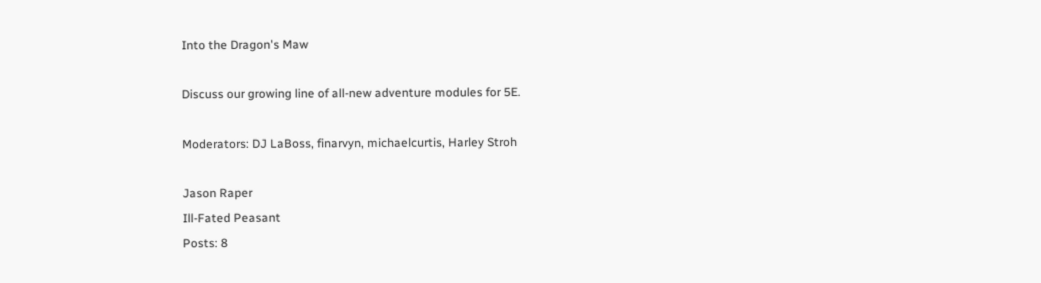Into the Dragon's Maw

Discuss our growing line of all-new adventure modules for 5E.

Moderators: DJ LaBoss, finarvyn, michaelcurtis, Harley Stroh

Jason Raper
Ill-Fated Peasant
Posts: 8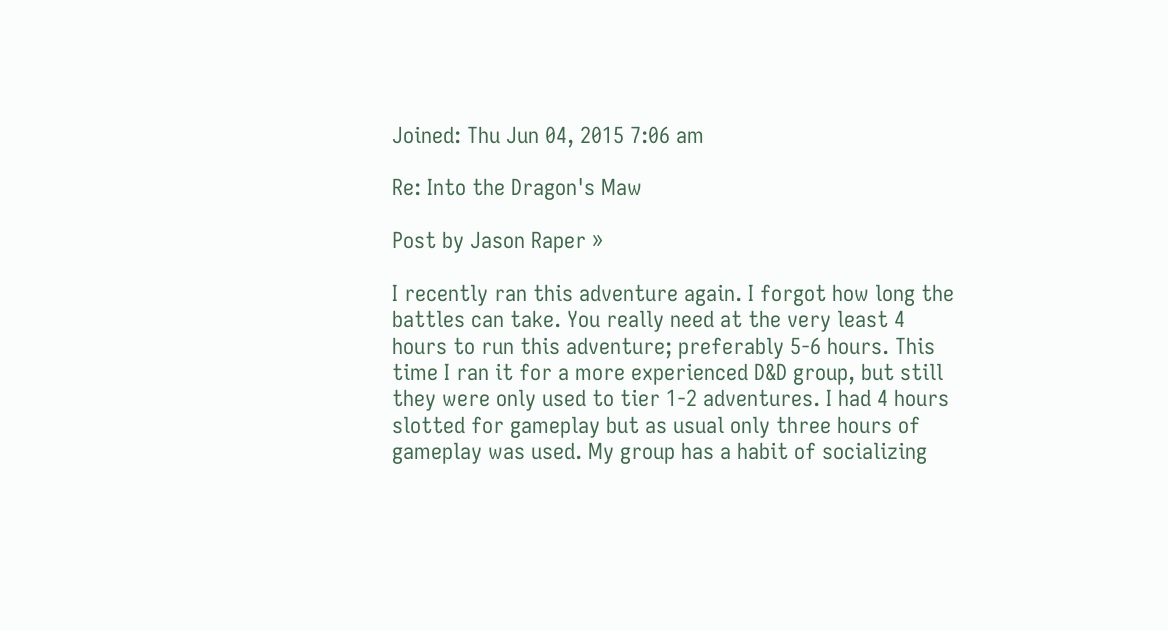Joined: Thu Jun 04, 2015 7:06 am

Re: Into the Dragon's Maw

Post by Jason Raper »

I recently ran this adventure again. I forgot how long the battles can take. You really need at the very least 4 hours to run this adventure; preferably 5-6 hours. This time I ran it for a more experienced D&D group, but still they were only used to tier 1-2 adventures. I had 4 hours slotted for gameplay but as usual only three hours of gameplay was used. My group has a habit of socializing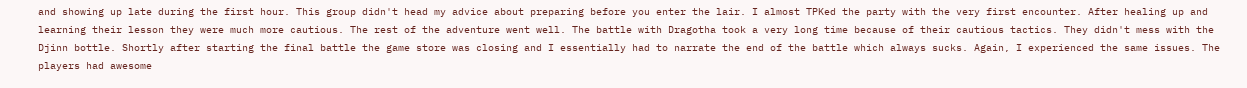and showing up late during the first hour. This group didn't head my advice about preparing before you enter the lair. I almost TPKed the party with the very first encounter. After healing up and learning their lesson they were much more cautious. The rest of the adventure went well. The battle with Dragotha took a very long time because of their cautious tactics. They didn't mess with the Djinn bottle. Shortly after starting the final battle the game store was closing and I essentially had to narrate the end of the battle which always sucks. Again, I experienced the same issues. The players had awesome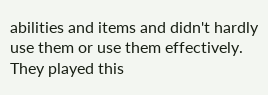abilities and items and didn't hardly use them or use them effectively. They played this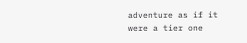adventure as if it were a tier one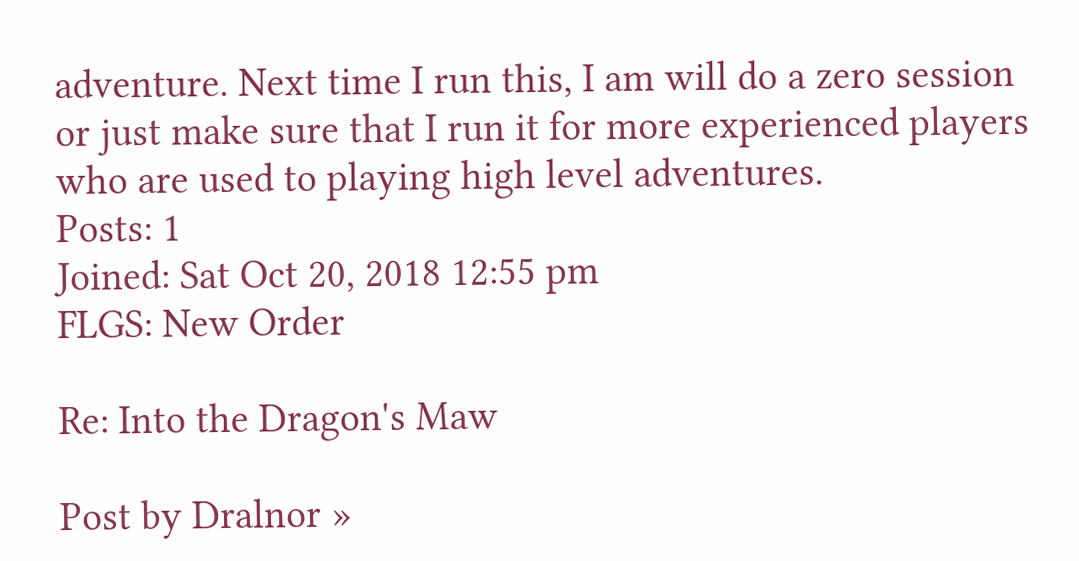adventure. Next time I run this, I am will do a zero session or just make sure that I run it for more experienced players who are used to playing high level adventures.
Posts: 1
Joined: Sat Oct 20, 2018 12:55 pm
FLGS: New Order

Re: Into the Dragon's Maw

Post by Dralnor »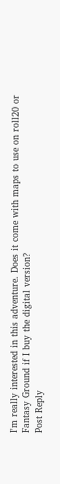I'm really interested in this adventure. Does it come with maps to use on roll20 or Fantasy Ground if I buy the digital version?
Post Reply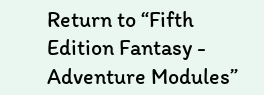Return to “Fifth Edition Fantasy - Adventure Modules”